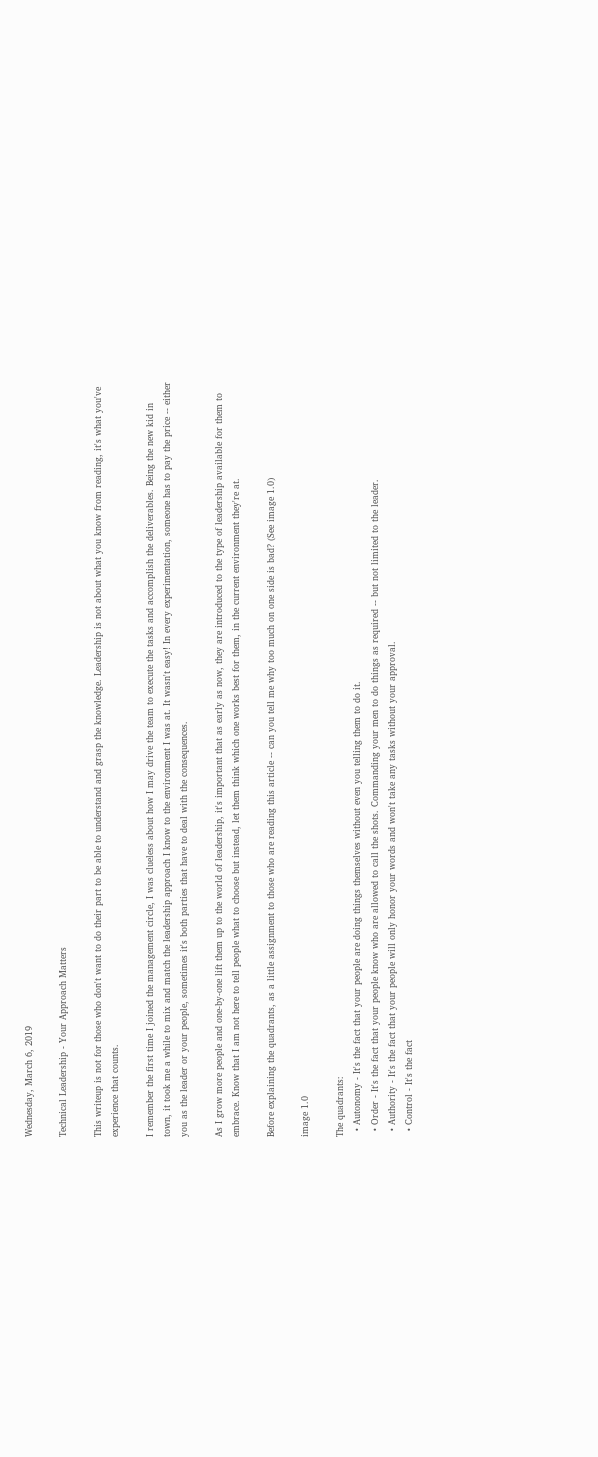Wednesday, March 6, 2019

Technical Leadership - Your Approach Matters

This writeup is not for those who don't want to do their part to be able to understand and grasp the knowledge. Leadership is not about what you know from reading, it's what you've experience that counts.

I remember the first time I joined the management circle, I was clueless about how I may drive the team to execute the tasks and accomplish the deliverables. Being the new kid in town, it took me a while to mix and match the leadership approach I know to the environment I was at. It wasn't easy! In every experimentation, someone has to pay the price -- either you as the leader or your people, sometimes it's both parties that have to deal with the consequences.

As I grow more people and one-by-one lift them up to the world of leadership, it's important that as early as now, they are introduced to the type of leadership available for them to embrace. Know that I am not here to tell people what to choose but instead, let them think which one works best for them, in the current environment they're at.

Before explaining the quadrants, as a little assignment to those who are reading this article -- can you tell me why too much on one side is bad? (See image 1.0)

image 1.0

The quadrants:
  • Autonomy - It's the fact that your people are doing things themselves without even you telling them to do it.
  • Order - It's the fact that your people know who are allowed to call the shots. Commanding your men to do things as required -- but not limited to the leader.
  • Authority - It's the fact that your people will only honor your words and won't take any tasks without your approval.
  • Control - It's the fact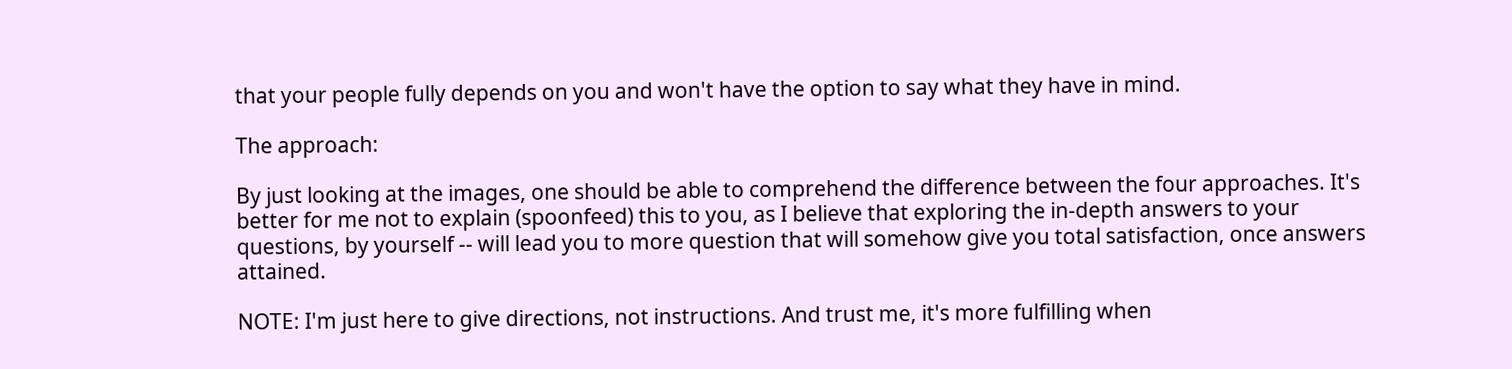that your people fully depends on you and won't have the option to say what they have in mind.

The approach:

By just looking at the images, one should be able to comprehend the difference between the four approaches. It's better for me not to explain (spoonfeed) this to you, as I believe that exploring the in-depth answers to your questions, by yourself -- will lead you to more question that will somehow give you total satisfaction, once answers attained.

NOTE: I'm just here to give directions, not instructions. And trust me, it's more fulfilling when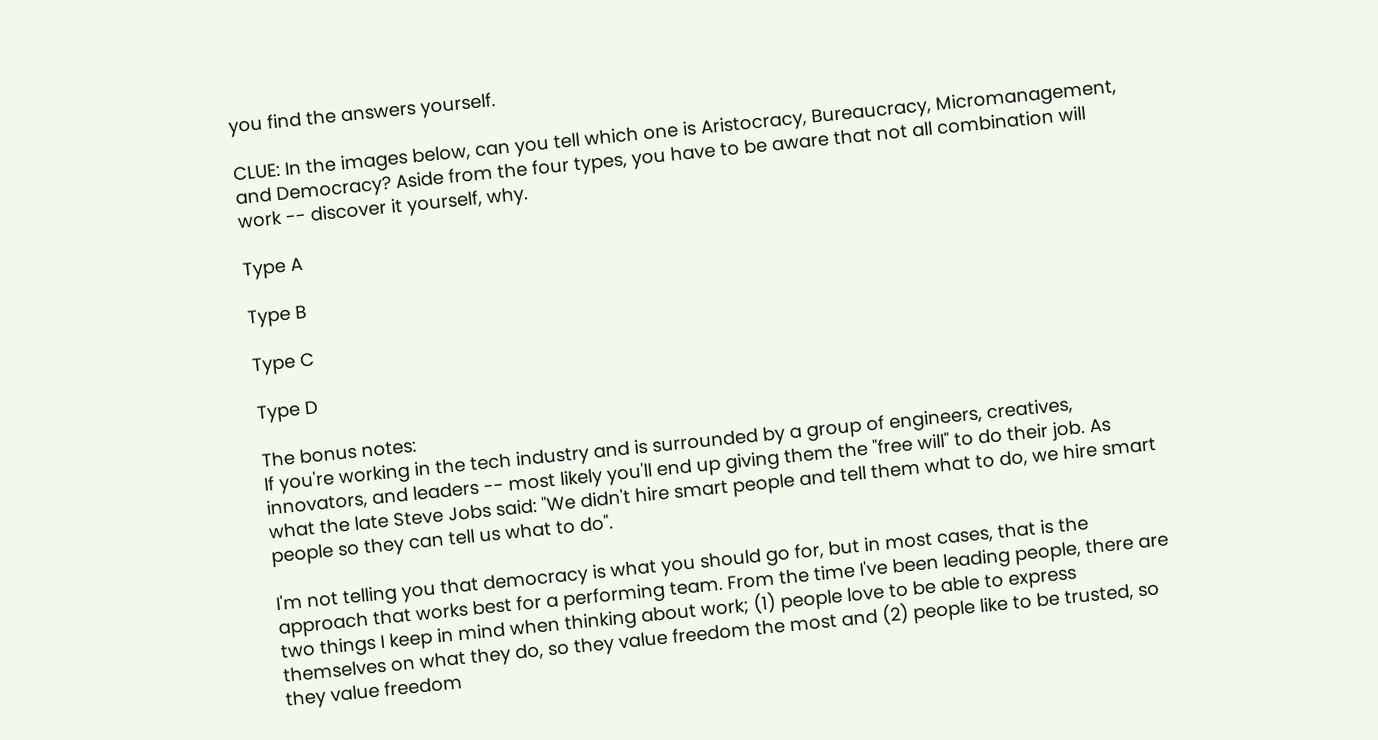you find the answers yourself.

CLUE: In the images below, can you tell which one is Aristocracy, Bureaucracy, Micromanagement, and Democracy? Aside from the four types, you have to be aware that not all combination will work -- discover it yourself, why.

Type A

Type B

Type C

Type D

The bonus notes:
If you're working in the tech industry and is surrounded by a group of engineers, creatives, innovators, and leaders -- most likely you'll end up giving them the "free will" to do their job. As what the late Steve Jobs said: "We didn't hire smart people and tell them what to do, we hire smart people so they can tell us what to do".

I'm not telling you that democracy is what you should go for, but in most cases, that is the approach that works best for a performing team. From the time I've been leading people, there are two things I keep in mind when thinking about work; (1) people love to be able to express themselves on what they do, so they value freedom the most and (2) people like to be trusted, so they value freedom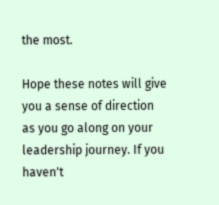the most.

Hope these notes will give you a sense of direction as you go along on your leadership journey. If you haven't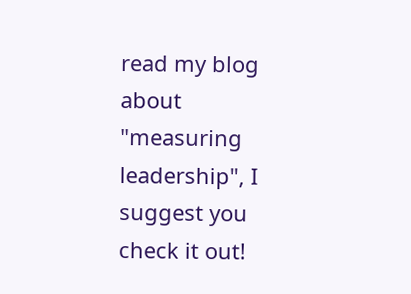read my blog about "measuring leadership", I suggest you check it out!